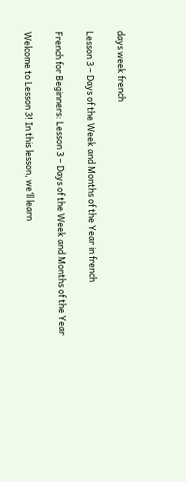days week french

Lesson 3 – Days of the Week and Months of the Year in french

French for Beginners: Lesson 3 – Days of the Week and Months of the Year

Welcome to Lesson 3! In this lesson, we’ll learn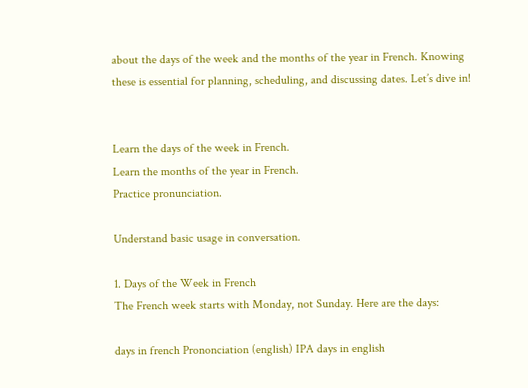about the days of the week and the months of the year in French. Knowing these is essential for planning, scheduling, and discussing dates. Let’s dive in!


Learn the days of the week in French.
Learn the months of the year in French.
Practice pronunciation.

Understand basic usage in conversation.

1. Days of the Week in French
The French week starts with Monday, not Sunday. Here are the days:

days in french Prononciation (english) IPA days in english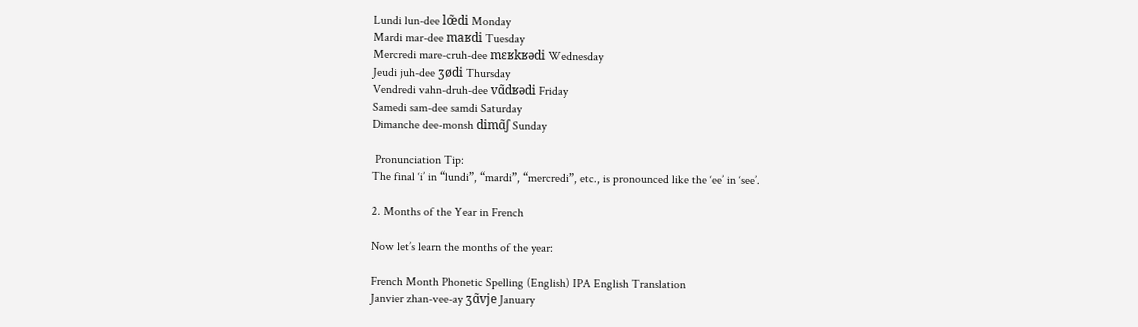Lundi lun-dee lœ̃di Monday
Mardi mar-dee maʁdi Tuesday
Mercredi mare-cruh-dee mɛʁkʁədi Wednesday
Jeudi juh-dee ʒødi Thursday
Vendredi vahn-druh-dee vɑ̃dʁədi Friday
Samedi sam-dee samdi Saturday
Dimanche dee-monsh dimɑ̃ʃ Sunday

 Pronunciation Tip:
The final ‘i’ in “lundi”, “mardi”, “mercredi”, etc., is pronounced like the ‘ee’ in ‘see’.

2. Months of the Year in French

Now let’s learn the months of the year:

French Month Phonetic Spelling (English) IPA English Translation
Janvier zhan-vee-ay ʒɑ̃vje January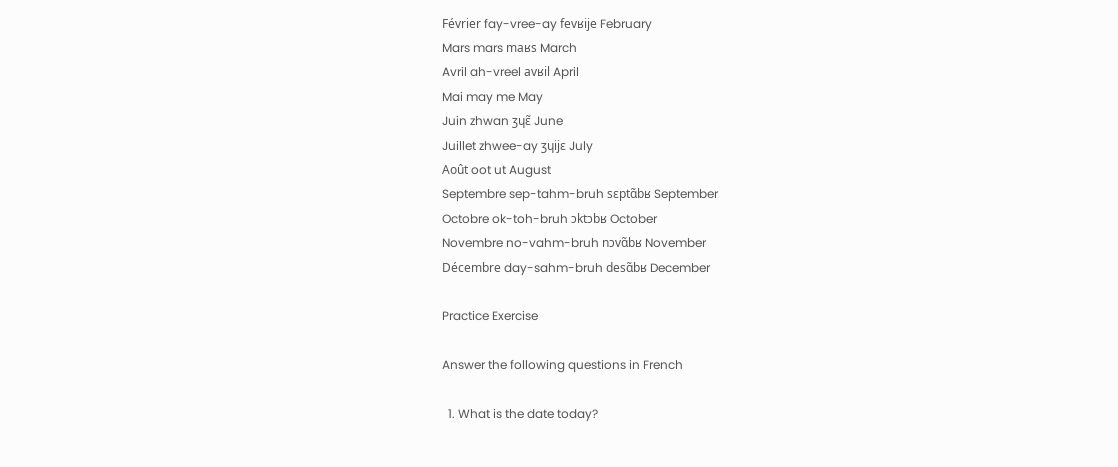Février fay-vree-ay fevʁije February
Mars mars maʁs March
Avril ah-vreel avʁil April
Mai may me May
Juin zhwan ʒɥɛ̃ June
Juillet zhwee-ay ʒɥijɛ July
Août oot ut August
Septembre sep-tahm-bruh sɛptɑ̃bʁ September
Octobre ok-toh-bruh ɔktɔbʁ October
Novembre no-vahm-bruh nɔvɑ̃bʁ November
Décembre day-sahm-bruh desɑ̃bʁ December

Practice Exercise

Answer the following questions in French

  1. What is the date today?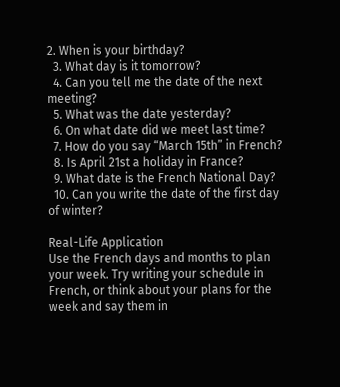2. When is your birthday?
  3. What day is it tomorrow?
  4. Can you tell me the date of the next meeting?
  5. What was the date yesterday?
  6. On what date did we meet last time?
  7. How do you say “March 15th” in French?
  8. Is April 21st a holiday in France?
  9. What date is the French National Day?
  10. Can you write the date of the first day of winter?

Real-Life Application
Use the French days and months to plan your week. Try writing your schedule in French, or think about your plans for the week and say them in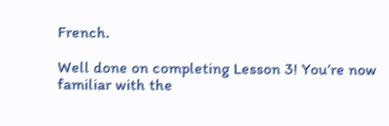French.

Well done on completing Lesson 3! You’re now familiar with the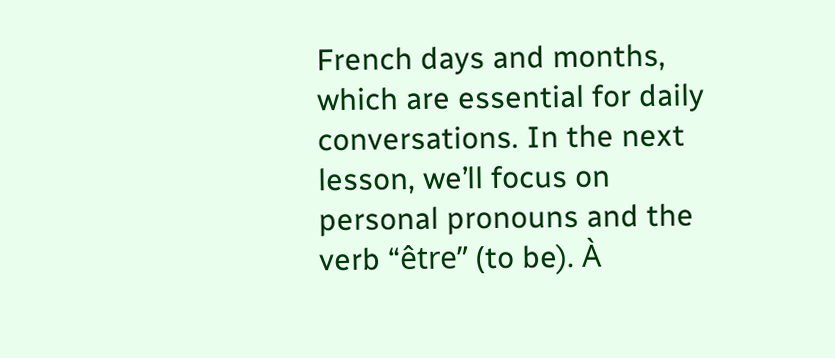French days and months, which are essential for daily conversations. In the next lesson, we’ll focus on personal pronouns and the verb “être” (to be). À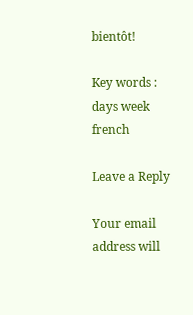bientôt!

Key words : days week french

Leave a Reply

Your email address will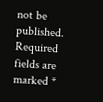not be published. Required fields are marked *